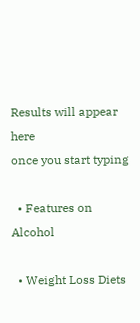Results will appear here
once you start typing

  • Features on Alcohol

  • Weight Loss Diets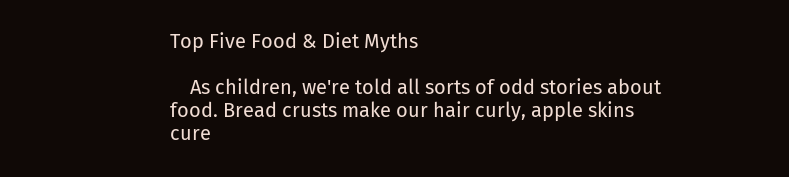Top Five Food & Diet Myths

    As children, we're told all sorts of odd stories about food. Bread crusts make our hair curly, apple skins cure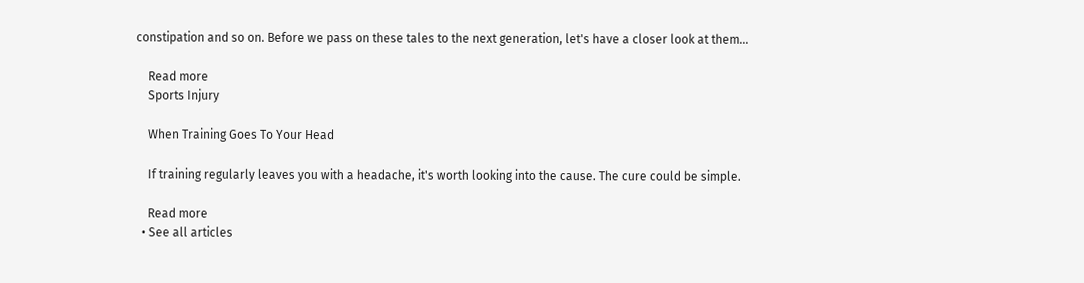constipation and so on. Before we pass on these tales to the next generation, let's have a closer look at them...

    Read more
    Sports Injury

    When Training Goes To Your Head

    If training regularly leaves you with a headache, it's worth looking into the cause. The cure could be simple.

    Read more
  • See all articles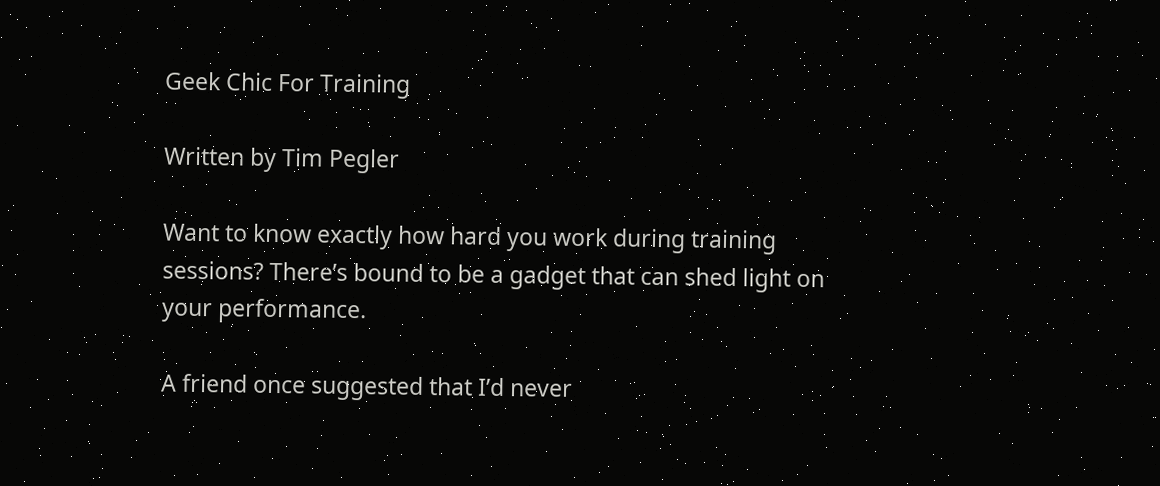Geek Chic For Training

Written by Tim Pegler

Want to know exactly how hard you work during training sessions? There’s bound to be a gadget that can shed light on your performance.

A friend once suggested that I’d never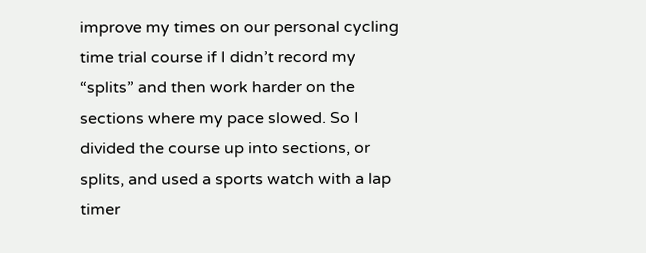improve my times on our personal cycling time trial course if I didn’t record my “splits” and then work harder on the sections where my pace slowed. So I divided the course up into sections, or splits, and used a sports watch with a lap timer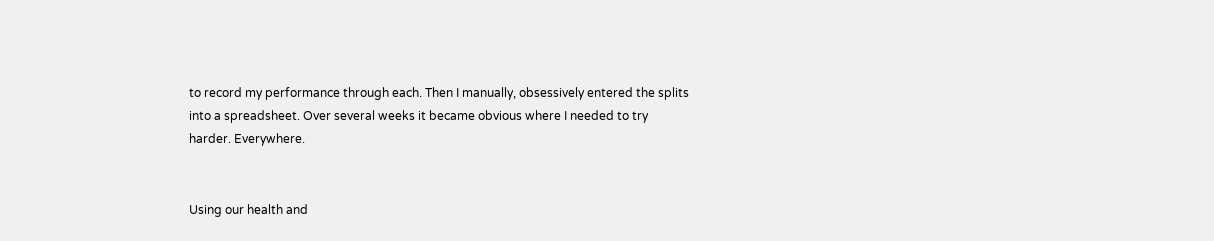to record my performance through each. Then I manually, obsessively entered the splits into a spreadsheet. Over several weeks it became obvious where I needed to try harder. Everywhere.


Using our health and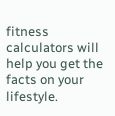fitness calculators will help you get the facts on your lifestyle.